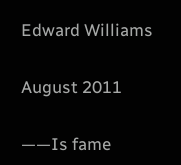Edward Williams


August 2011


——Is fame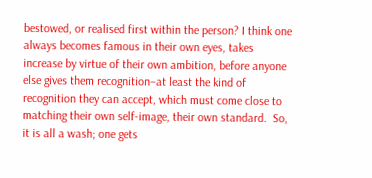bestowed, or realised first within the person? I think one always becomes famous in their own eyes, takes increase by virtue of their own ambition, before anyone else gives them recognition–at least the kind of recognition they can accept, which must come close to matching their own self-image, their own standard.  So, it is all a wash; one gets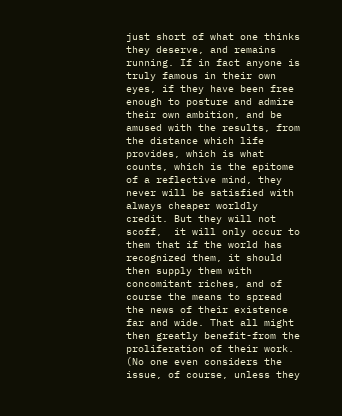just short of what one thinks they deserve, and remains running. If in fact anyone is truly famous in their own eyes, if they have been free enough to posture and admire their own ambition, and be amused with the results, from the distance which life provides, which is what counts, which is the epitome of a reflective mind, they never will be satisfied with always cheaper worldly credit. But they will not scoff,  it will only occur to them that if the world has recognized them, it should then supply them with concomitant riches, and of course the means to spread the news of their existence far and wide. That all might then greatly benefit-from the proliferation of their work. (No one even considers the issue, of course, unless they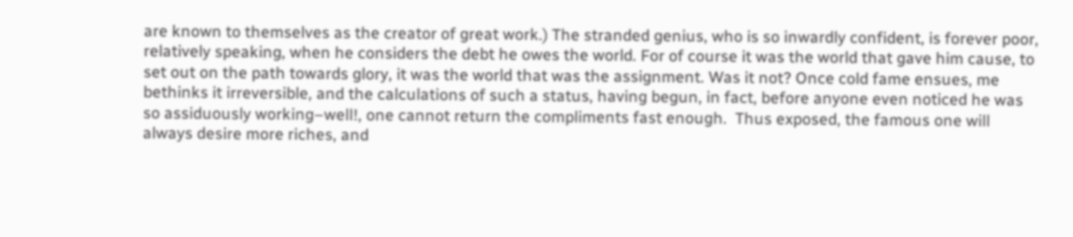are known to themselves as the creator of great work.) The stranded genius, who is so inwardly confident, is forever poor, relatively speaking, when he considers the debt he owes the world. For of course it was the world that gave him cause, to set out on the path towards glory, it was the world that was the assignment. Was it not? Once cold fame ensues, me bethinks it irreversible, and the calculations of such a status, having begun, in fact, before anyone even noticed he was so assiduously working–well!, one cannot return the compliments fast enough.  Thus exposed, the famous one will always desire more riches, and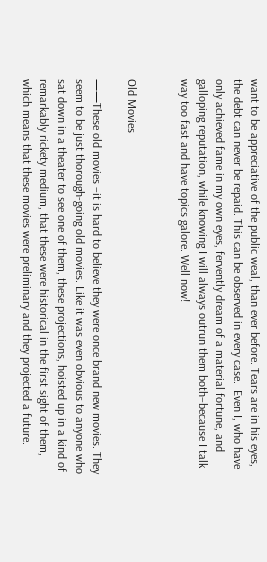want to be appreciative of the public weal, than ever before. Tears are in his eyes, the debt can never be repaid. This can be observed in every case.  Even I, who have only achieved fame in my own eyes, fervently dream of a material fortune, and galloping reputation, while knowing I will always outrun them both–because I talk way too fast and have topics galore. Well now!


Old Movies

——These old movies –it is hard to believe they were once brand new movies. They seem to be just thorough-going old movies. Like it was even obvious to anyone who sat down in a theater to see one of them, these projections, hoisted up in a kind of remarkably rickety medium, that these were historical in the first sight of them, which means that these movies were preliminary and they projected a future.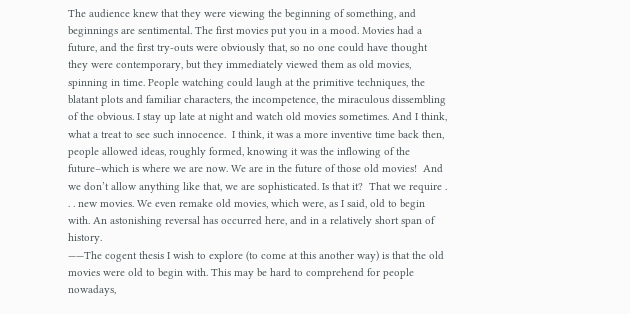The audience knew that they were viewing the beginning of something, and beginnings are sentimental. The first movies put you in a mood. Movies had a future, and the first try-outs were obviously that, so no one could have thought they were contemporary, but they immediately viewed them as old movies, spinning in time. People watching could laugh at the primitive techniques, the blatant plots and familiar characters, the incompetence, the miraculous dissembling of the obvious. I stay up late at night and watch old movies sometimes. And I think, what a treat to see such innocence.  I think, it was a more inventive time back then, people allowed ideas, roughly formed, knowing it was the inflowing of the future–which is where we are now. We are in the future of those old movies!  And we don’t allow anything like that, we are sophisticated. Is that it?  That we require . . . new movies. We even remake old movies, which were, as I said, old to begin with. An astonishing reversal has occurred here, and in a relatively short span of history.
——The cogent thesis I wish to explore (to come at this another way) is that the old movies were old to begin with. This may be hard to comprehend for people nowadays,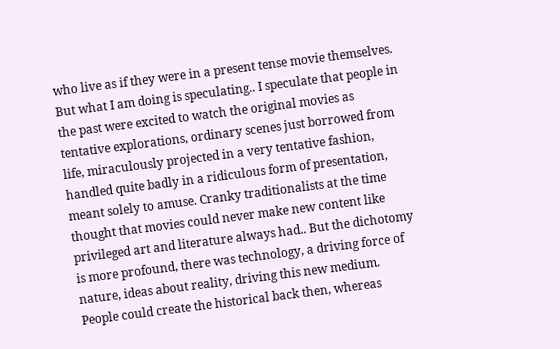who live as if they were in a present tense movie themselves. But what I am doing is speculating.. I speculate that people in the past were excited to watch the original movies as tentative explorations, ordinary scenes just borrowed from life, miraculously projected in a very tentative fashion, handled quite badly in a ridiculous form of presentation, meant solely to amuse. Cranky traditionalists at the time thought that movies could never make new content like privileged art and literature always had.. But the dichotomy is more profound, there was technology, a driving force of nature, ideas about reality, driving this new medium.  People could create the historical back then, whereas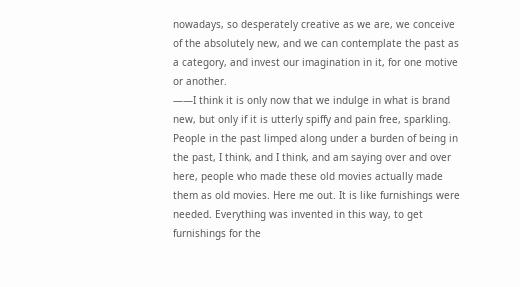nowadays, so desperately creative as we are, we conceive of the absolutely new, and we can contemplate the past as a category, and invest our imagination in it, for one motive or another.
——I think it is only now that we indulge in what is brand new, but only if it is utterly spiffy and pain free, sparkling. People in the past limped along under a burden of being in the past, I think, and I think, and am saying over and over here, people who made these old movies actually made them as old movies. Here me out. It is like furnishings were needed. Everything was invented in this way, to get furnishings for the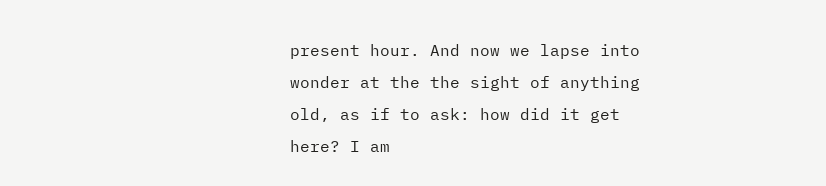present hour. And now we lapse into wonder at the the sight of anything old, as if to ask: how did it get here? I am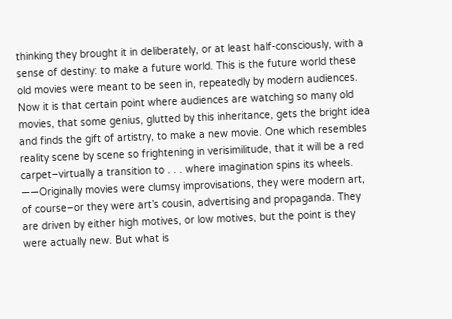thinking they brought it in deliberately, or at least half-consciously, with a sense of destiny: to make a future world. This is the future world these old movies were meant to be seen in, repeatedly by modern audiences.  Now it is that certain point where audiences are watching so many old movies, that some genius, glutted by this inheritance, gets the bright idea and finds the gift of artistry, to make a new movie. One which resembles reality scene by scene so frightening in verisimilitude, that it will be a red carpet–virtually a transition to . . . where imagination spins its wheels.
——Originally movies were clumsy improvisations, they were modern art, of course–or they were art’s cousin, advertising and propaganda. They are driven by either high motives, or low motives, but the point is they were actually new. But what is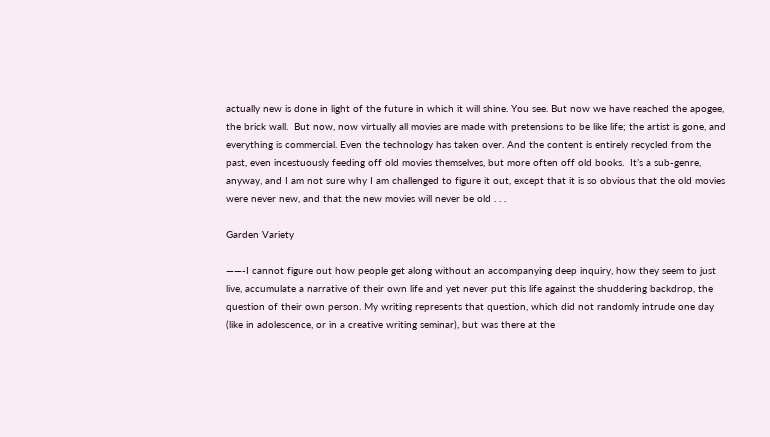actually new is done in light of the future in which it will shine. You see. But now we have reached the apogee, the brick wall.  But now, now virtually all movies are made with pretensions to be like life; the artist is gone, and everything is commercial. Even the technology has taken over. And the content is entirely recycled from the past, even incestuously feeding off old movies themselves, but more often off old books.  It’s a sub-genre, anyway, and I am not sure why I am challenged to figure it out, except that it is so obvious that the old movies were never new, and that the new movies will never be old . . .

Garden Variety

——-I cannot figure out how people get along without an accompanying deep inquiry, how they seem to just live, accumulate a narrative of their own life and yet never put this life against the shuddering backdrop, the question of their own person. My writing represents that question, which did not randomly intrude one day (like in adolescence, or in a creative writing seminar), but was there at the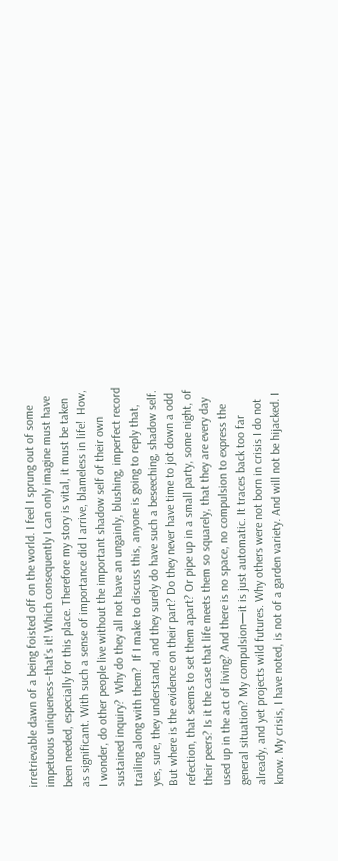irretrievable dawn of a being foisted off on the world. I feel I sprung out of some impetuous uniqueness–that’s it! Which consequently I can only imagine must have been needed, especially for this place. Therefore my story is vital, it must be taken as significant. With such a sense of importance did I arrive, blameless in life!  How, I wonder, do other people live without the important shadow self of their own sustained inquiry?  Why do they all not have an ungainly, blushing, imperfect record trailing along with them?  If I make to discuss this, anyone is going to reply that, yes, sure, they understand, and they surely do have such a beseeching, shadow self. But where is the evidence on their part? Do they never have time to jot down a odd refection, that seems to set them apart? Or pipe up in a small party, some night, of their peers? Is it the case that life meets them so squarely, that they are every day used up in the act of living? And there is no space, no compulsion to express the general situation? My compulsion—it is just automatic. It traces back too far already, and yet projects wild futures. Why others were not born in crisis I do not know. My crisis, I have noted, is not of a garden variety. And will not be hijacked. I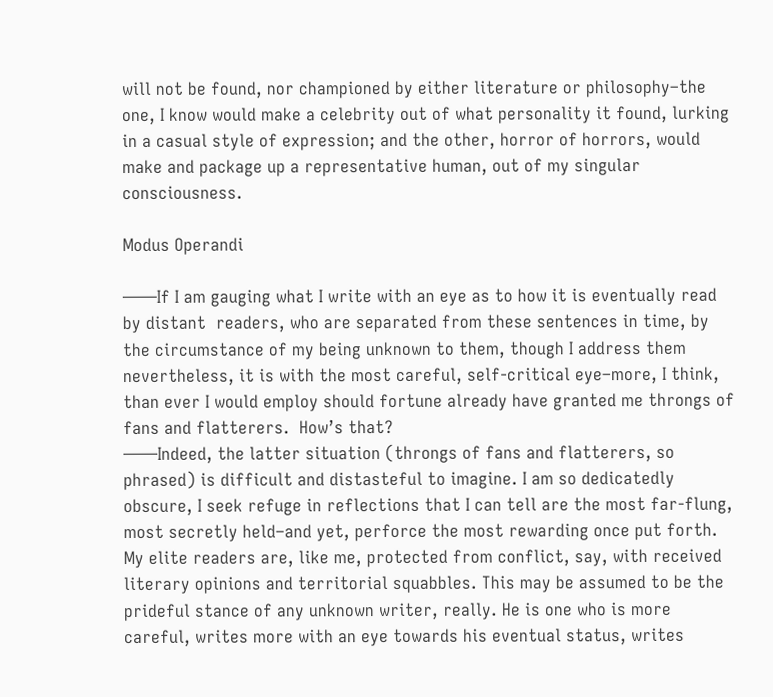will not be found, nor championed by either literature or philosophy–the one, I know would make a celebrity out of what personality it found, lurking in a casual style of expression; and the other, horror of horrors, would make and package up a representative human, out of my singular consciousness.

Modus Operandi

——If I am gauging what I write with an eye as to how it is eventually read by distant  readers, who are separated from these sentences in time, by the circumstance of my being unknown to them, though I address them nevertheless, it is with the most careful, self-critical eye–more, I think, than ever I would employ should fortune already have granted me throngs of fans and flatterers.  How’s that?
——Indeed, the latter situation (throngs of fans and flatterers, so phrased) is difficult and distasteful to imagine. I am so dedicatedly obscure, I seek refuge in reflections that I can tell are the most far-flung, most secretly held–and yet, perforce the most rewarding once put forth. My elite readers are, like me, protected from conflict, say, with received literary opinions and territorial squabbles. This may be assumed to be the prideful stance of any unknown writer, really. He is one who is more careful, writes more with an eye towards his eventual status, writes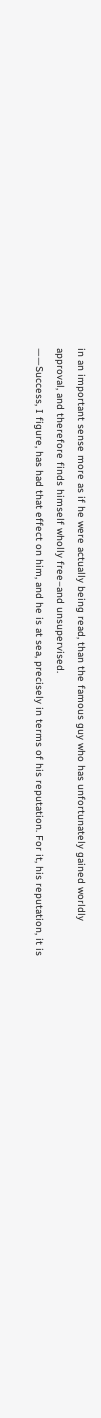in an important sense more as if he were actually being read, than the famous guy who has unfortunately gained worldly approval, and therefore finds himself wholly free–and unsupervised.
——Success, I figure, has had that effect on him, and he is at sea, precisely in terms of his reputation. For it, his reputation, it is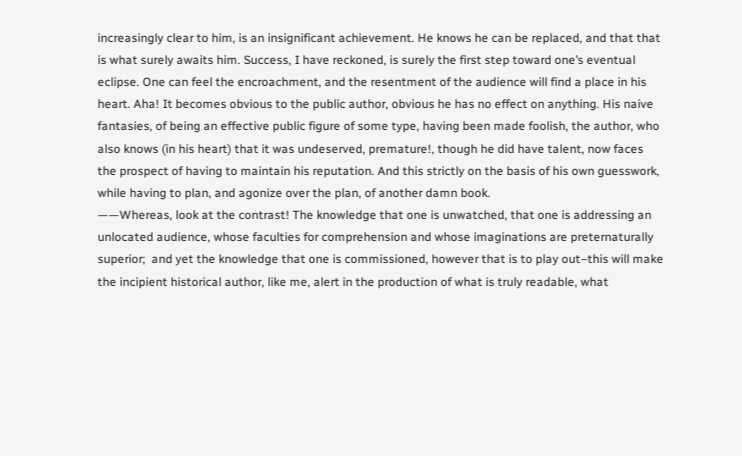increasingly clear to him, is an insignificant achievement. He knows he can be replaced, and that that is what surely awaits him. Success, I have reckoned, is surely the first step toward one’s eventual eclipse. One can feel the encroachment, and the resentment of the audience will find a place in his heart. Aha! It becomes obvious to the public author, obvious he has no effect on anything. His naive fantasies, of being an effective public figure of some type, having been made foolish, the author, who also knows (in his heart) that it was undeserved, premature!, though he did have talent, now faces the prospect of having to maintain his reputation. And this strictly on the basis of his own guesswork, while having to plan, and agonize over the plan, of another damn book.
——Whereas, look at the contrast! The knowledge that one is unwatched, that one is addressing an unlocated audience, whose faculties for comprehension and whose imaginations are preternaturally superior;  and yet the knowledge that one is commissioned, however that is to play out–this will make the incipient historical author, like me, alert in the production of what is truly readable, what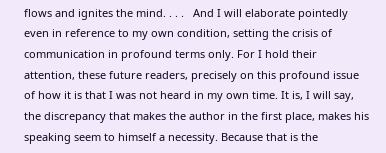flows and ignites the mind. . . .   And I will elaborate pointedly even in reference to my own condition, setting the crisis of communication in profound terms only. For I hold their attention, these future readers, precisely on this profound issue of how it is that I was not heard in my own time. It is, I will say, the discrepancy that makes the author in the first place, makes his speaking seem to himself a necessity. Because that is the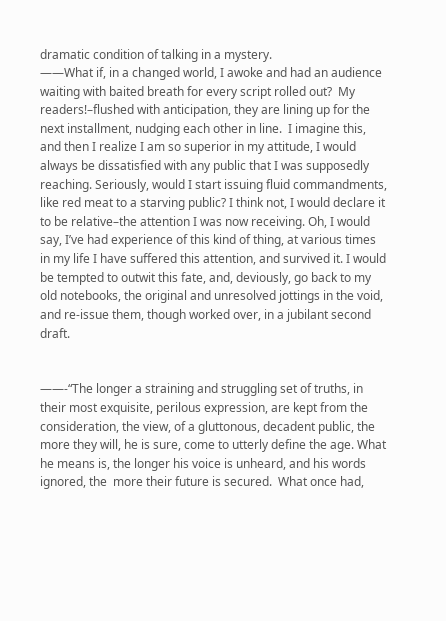dramatic condition of talking in a mystery.
——What if, in a changed world, I awoke and had an audience waiting with baited breath for every script rolled out?  My readers!–flushed with anticipation, they are lining up for the next installment, nudging each other in line.  I imagine this, and then I realize I am so superior in my attitude, I would always be dissatisfied with any public that I was supposedly reaching. Seriously, would I start issuing fluid commandments, like red meat to a starving public? I think not, I would declare it to be relative–the attention I was now receiving. Oh, I would say, I’ve had experience of this kind of thing, at various times in my life I have suffered this attention, and survived it. I would be tempted to outwit this fate, and, deviously, go back to my old notebooks, the original and unresolved jottings in the void, and re-issue them, though worked over, in a jubilant second draft.


——-“The longer a straining and struggling set of truths, in their most exquisite, perilous expression, are kept from the consideration, the view, of a gluttonous, decadent public, the more they will, he is sure, come to utterly define the age. What he means is, the longer his voice is unheard, and his words ignored, the  more their future is secured.  What once had,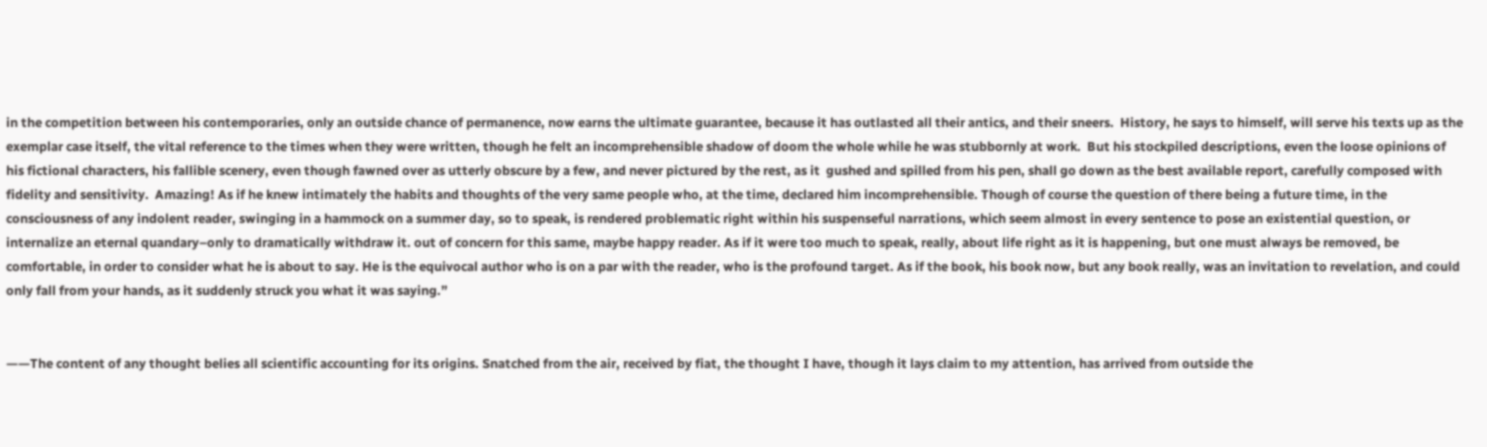in the competition between his contemporaries, only an outside chance of permanence, now earns the ultimate guarantee, because it has outlasted all their antics, and their sneers.  History, he says to himself, will serve his texts up as the exemplar case itself, the vital reference to the times when they were written, though he felt an incomprehensible shadow of doom the whole while he was stubbornly at work.  But his stockpiled descriptions, even the loose opinions of his fictional characters, his fallible scenery, even though fawned over as utterly obscure by a few, and never pictured by the rest, as it  gushed and spilled from his pen, shall go down as the best available report, carefully composed with fidelity and sensitivity.  Amazing! As if he knew intimately the habits and thoughts of the very same people who, at the time, declared him incomprehensible. Though of course the question of there being a future time, in the consciousness of any indolent reader, swinging in a hammock on a summer day, so to speak, is rendered problematic right within his suspenseful narrations, which seem almost in every sentence to pose an existential question, or internalize an eternal quandary–only to dramatically withdraw it. out of concern for this same, maybe happy reader. As if it were too much to speak, really, about life right as it is happening, but one must always be removed, be comfortable, in order to consider what he is about to say. He is the equivocal author who is on a par with the reader, who is the profound target. As if the book, his book now, but any book really, was an invitation to revelation, and could only fall from your hands, as it suddenly struck you what it was saying.”


——The content of any thought belies all scientific accounting for its origins. Snatched from the air, received by fiat, the thought I have, though it lays claim to my attention, has arrived from outside the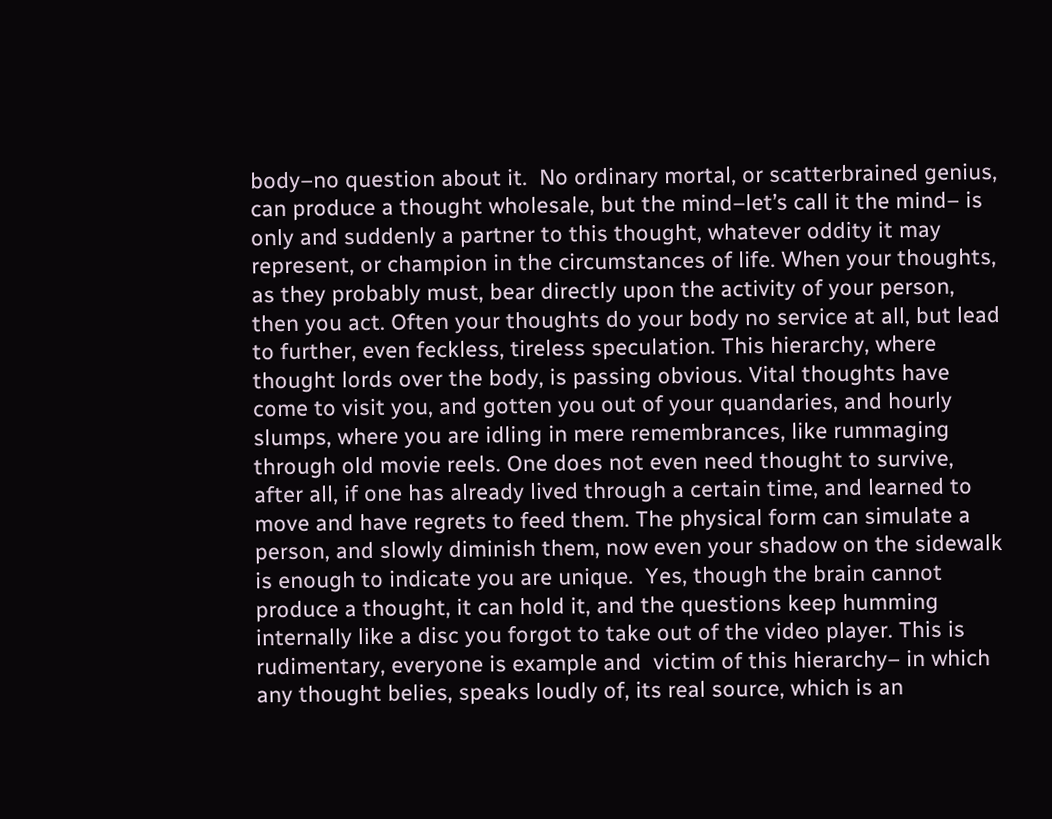body–no question about it.  No ordinary mortal, or scatterbrained genius, can produce a thought wholesale, but the mind–let’s call it the mind– is only and suddenly a partner to this thought, whatever oddity it may represent, or champion in the circumstances of life. When your thoughts, as they probably must, bear directly upon the activity of your person, then you act. Often your thoughts do your body no service at all, but lead to further, even feckless, tireless speculation. This hierarchy, where thought lords over the body, is passing obvious. Vital thoughts have come to visit you, and gotten you out of your quandaries, and hourly slumps, where you are idling in mere remembrances, like rummaging through old movie reels. One does not even need thought to survive, after all, if one has already lived through a certain time, and learned to move and have regrets to feed them. The physical form can simulate a person, and slowly diminish them, now even your shadow on the sidewalk is enough to indicate you are unique.  Yes, though the brain cannot produce a thought, it can hold it, and the questions keep humming internally like a disc you forgot to take out of the video player. This is rudimentary, everyone is example and  victim of this hierarchy– in which any thought belies, speaks loudly of, its real source, which is an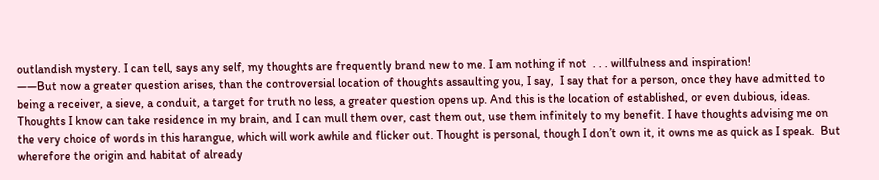outlandish mystery. I can tell, says any self, my thoughts are frequently brand new to me. I am nothing if not  . . . willfulness and inspiration!
——But now a greater question arises, than the controversial location of thoughts assaulting you, I say,  I say that for a person, once they have admitted to being a receiver, a sieve, a conduit, a target for truth no less, a greater question opens up. And this is the location of established, or even dubious, ideas. Thoughts I know can take residence in my brain, and I can mull them over, cast them out, use them infinitely to my benefit. I have thoughts advising me on the very choice of words in this harangue, which will work awhile and flicker out. Thought is personal, though I don’t own it, it owns me as quick as I speak.  But wherefore the origin and habitat of already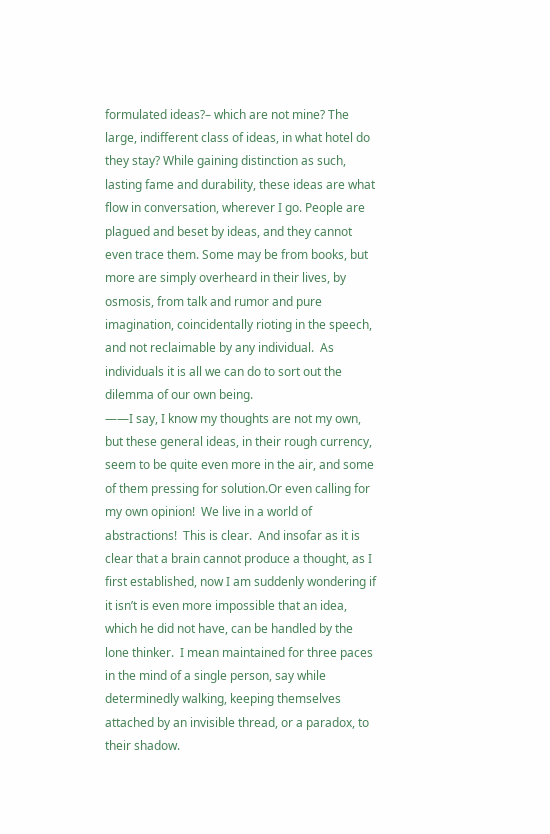formulated ideas?– which are not mine? The large, indifferent class of ideas, in what hotel do they stay? While gaining distinction as such, lasting fame and durability, these ideas are what flow in conversation, wherever I go. People are plagued and beset by ideas, and they cannot even trace them. Some may be from books, but more are simply overheard in their lives, by osmosis, from talk and rumor and pure imagination, coincidentally rioting in the speech, and not reclaimable by any individual.  As individuals it is all we can do to sort out the dilemma of our own being.
——I say, I know my thoughts are not my own, but these general ideas, in their rough currency, seem to be quite even more in the air, and some of them pressing for solution.Or even calling for my own opinion!  We live in a world of abstractions!  This is clear.  And insofar as it is clear that a brain cannot produce a thought, as I first established, now I am suddenly wondering if it isn’t is even more impossible that an idea, which he did not have, can be handled by the lone thinker.  I mean maintained for three paces in the mind of a single person, say while determinedly walking, keeping themselves attached by an invisible thread, or a paradox, to their shadow.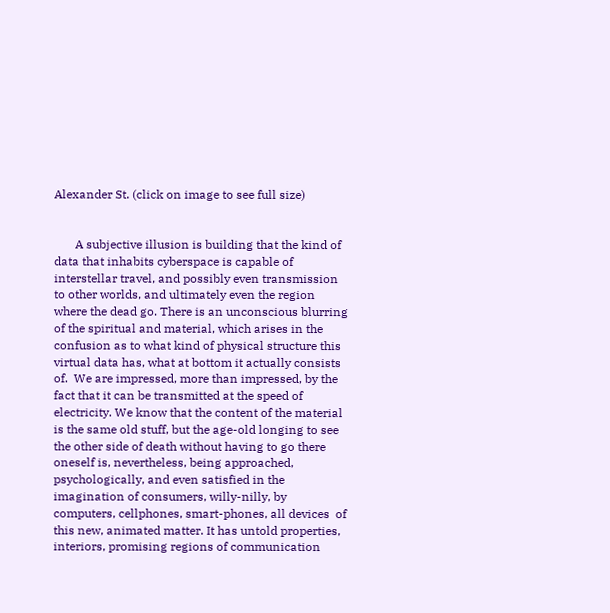Alexander St. (click on image to see full size)


       A subjective illusion is building that the kind of data that inhabits cyberspace is capable of interstellar travel, and possibly even transmission to other worlds, and ultimately even the region where the dead go. There is an unconscious blurring of the spiritual and material, which arises in the confusion as to what kind of physical structure this virtual data has, what at bottom it actually consists of.  We are impressed, more than impressed, by the fact that it can be transmitted at the speed of electricity. We know that the content of the material is the same old stuff, but the age-old longing to see the other side of death without having to go there oneself is, nevertheless, being approached, psychologically, and even satisfied in the imagination of consumers, willy-nilly, by computers, cellphones, smart-phones, all devices  of  this new, animated matter. It has untold properties, interiors, promising regions of communication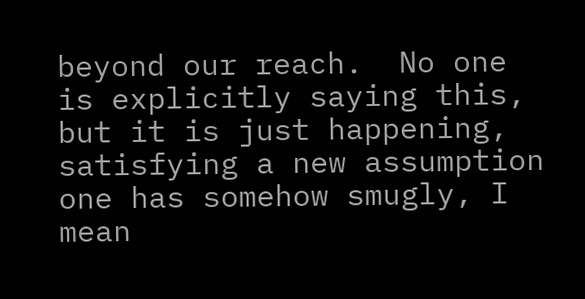beyond our reach.  No one is explicitly saying this,  but it is just happening, satisfying a new assumption one has somehow smugly, I mean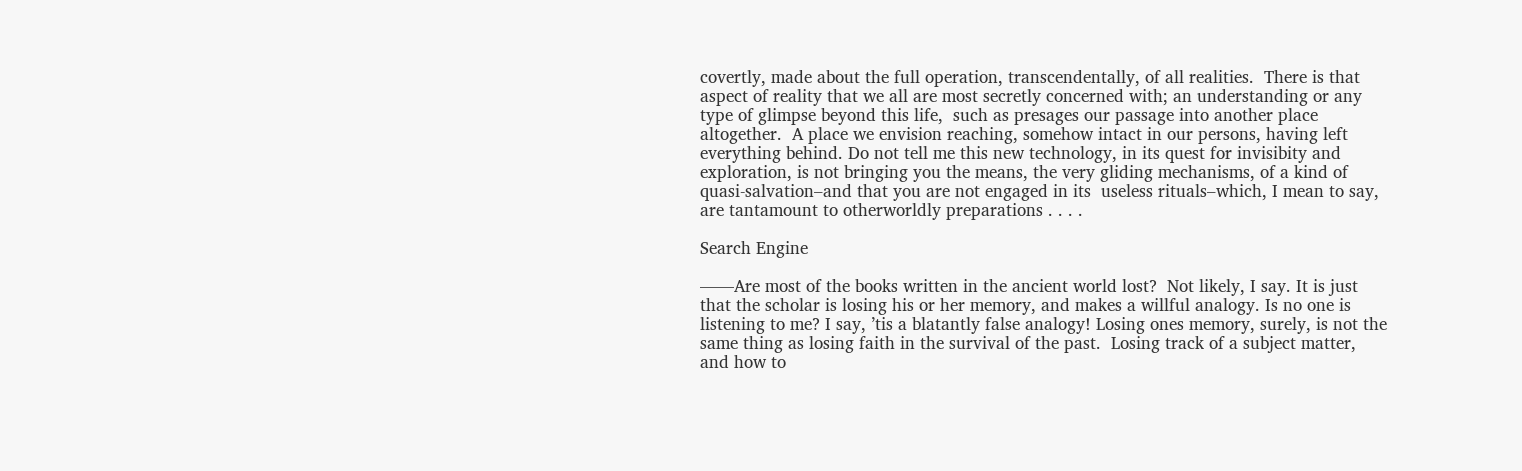covertly, made about the full operation, transcendentally, of all realities.  There is that aspect of reality that we all are most secretly concerned with; an understanding or any type of glimpse beyond this life,  such as presages our passage into another place altogether.  A place we envision reaching, somehow intact in our persons, having left everything behind. Do not tell me this new technology, in its quest for invisibity and exploration, is not bringing you the means, the very gliding mechanisms, of a kind of quasi-salvation–and that you are not engaged in its  useless rituals–which, I mean to say, are tantamount to otherworldly preparations . . . .

Search Engine

——Are most of the books written in the ancient world lost?  Not likely, I say. It is just that the scholar is losing his or her memory, and makes a willful analogy. Is no one is listening to me? I say, ’tis a blatantly false analogy! Losing ones memory, surely, is not the same thing as losing faith in the survival of the past.  Losing track of a subject matter, and how to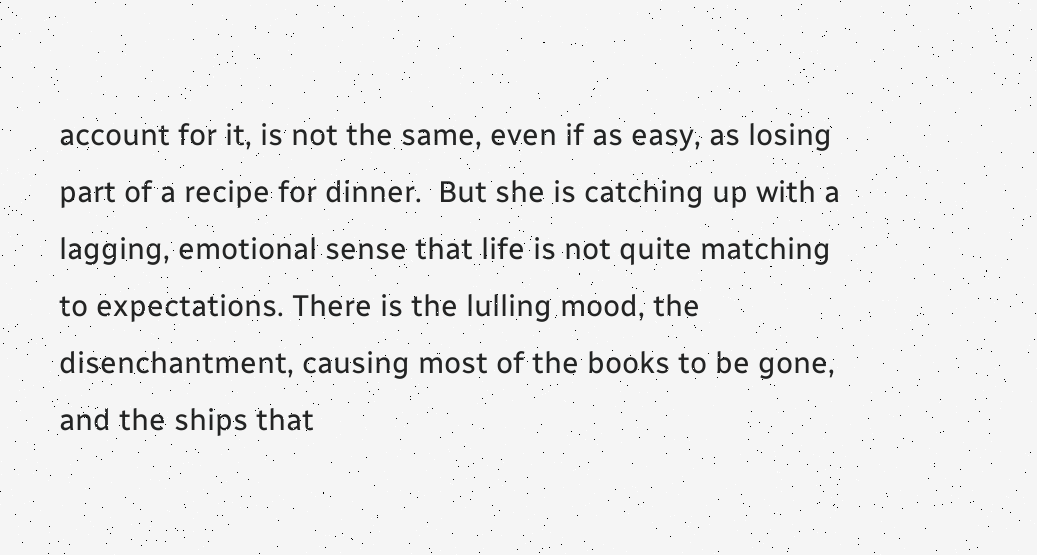account for it, is not the same, even if as easy, as losing part of a recipe for dinner.  But she is catching up with a lagging, emotional sense that life is not quite matching to expectations. There is the lulling mood, the disenchantment, causing most of the books to be gone, and the ships that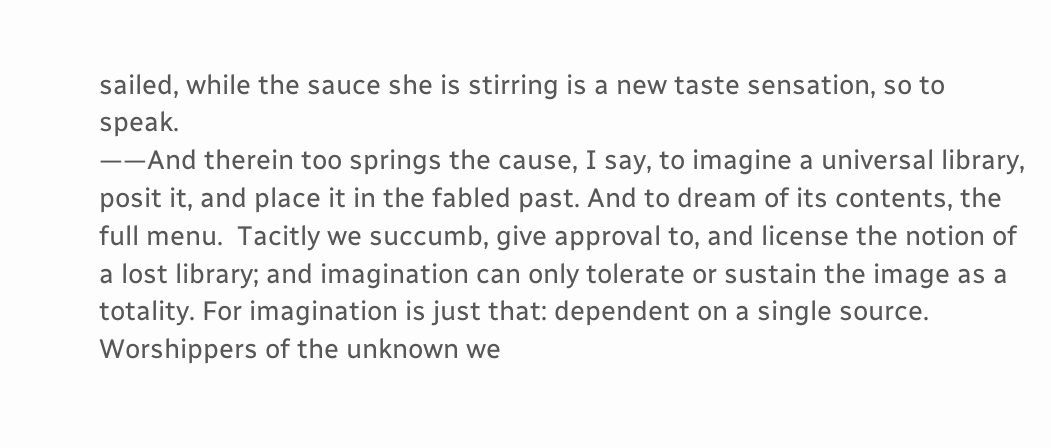sailed, while the sauce she is stirring is a new taste sensation, so to speak.
——And therein too springs the cause, I say, to imagine a universal library, posit it, and place it in the fabled past. And to dream of its contents, the full menu.  Tacitly we succumb, give approval to, and license the notion of a lost library; and imagination can only tolerate or sustain the image as a totality. For imagination is just that: dependent on a single source. Worshippers of the unknown we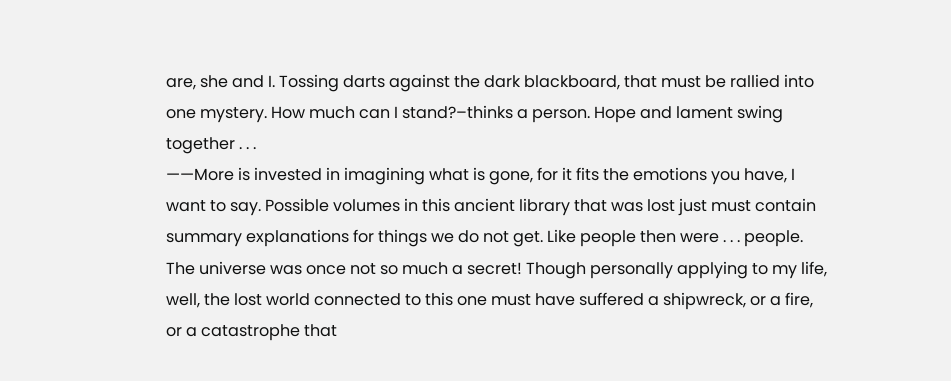are, she and I. Tossing darts against the dark blackboard, that must be rallied into one mystery. How much can I stand?–thinks a person. Hope and lament swing together . . .
——More is invested in imagining what is gone, for it fits the emotions you have, I want to say. Possible volumes in this ancient library that was lost just must contain summary explanations for things we do not get. Like people then were . . . people.  The universe was once not so much a secret! Though personally applying to my life, well, the lost world connected to this one must have suffered a shipwreck, or a fire, or a catastrophe that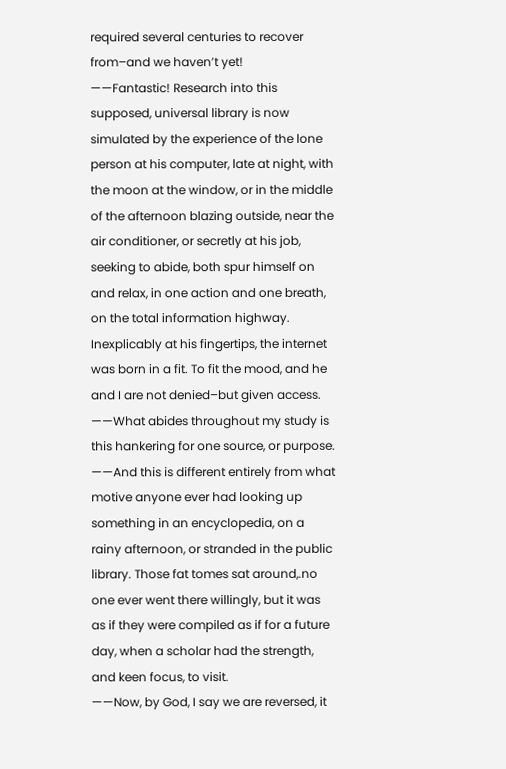required several centuries to recover from–and we haven’t yet!
——Fantastic! Research into this supposed, universal library is now simulated by the experience of the lone person at his computer, late at night, with the moon at the window, or in the middle of the afternoon blazing outside, near the air conditioner, or secretly at his job, seeking to abide, both spur himself on and relax, in one action and one breath, on the total information highway. Inexplicably at his fingertips, the internet was born in a fit. To fit the mood, and he and I are not denied–but given access.
——What abides throughout my study is this hankering for one source, or purpose.
——And this is different entirely from what motive anyone ever had looking up something in an encyclopedia, on a rainy afternoon, or stranded in the public library. Those fat tomes sat around,.no one ever went there willingly, but it was as if they were compiled as if for a future day, when a scholar had the strength, and keen focus, to visit.
——Now, by God, I say we are reversed, it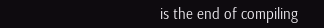is the end of compiling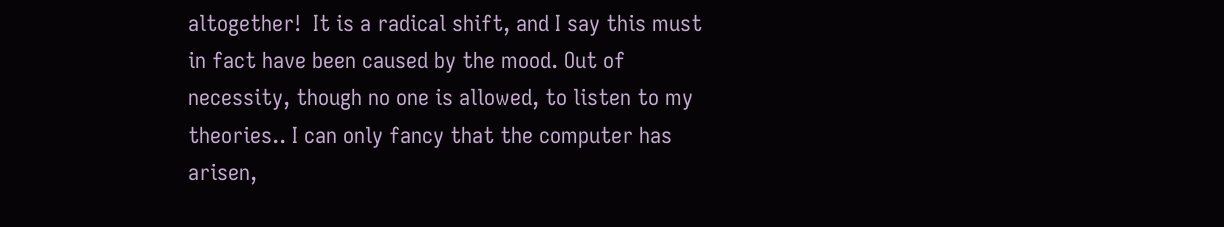altogether!  It is a radical shift, and I say this must in fact have been caused by the mood. Out of necessity, though no one is allowed, to listen to my theories.. I can only fancy that the computer has arisen,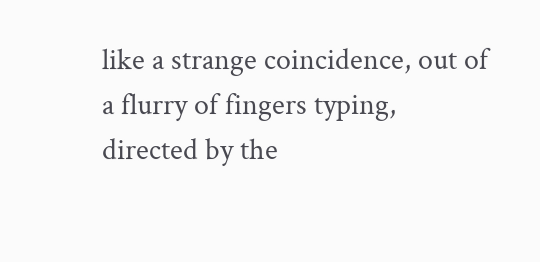like a strange coincidence, out of a flurry of fingers typing, directed by the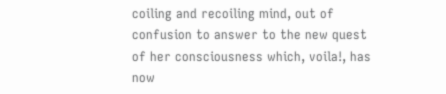coiling and recoiling mind, out of confusion to answer to the new quest of her consciousness which, voila!, has now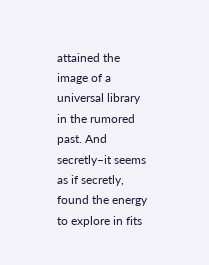attained the image of a universal library in the rumored past. And secretly–it seems as if secretly, found the energy to explore in fits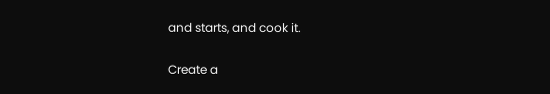and starts, and cook it.

Create a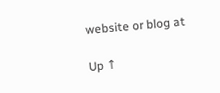website or blog at

Up ↑